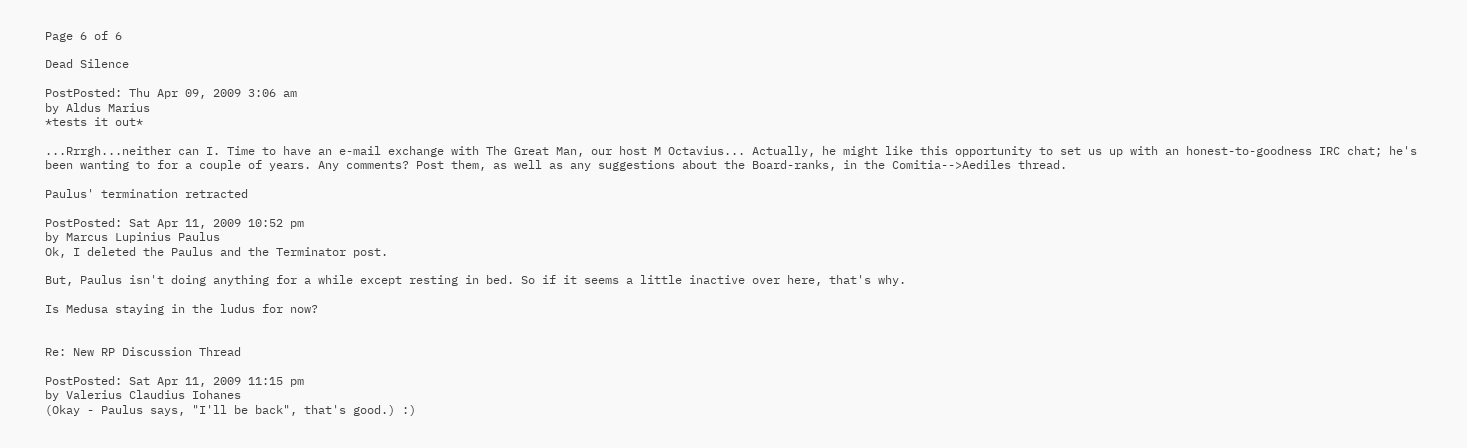Page 6 of 6

Dead Silence

PostPosted: Thu Apr 09, 2009 3:06 am
by Aldus Marius
*tests it out*

...Rrrgh...neither can I. Time to have an e-mail exchange with The Great Man, our host M Octavius... Actually, he might like this opportunity to set us up with an honest-to-goodness IRC chat; he's been wanting to for a couple of years. Any comments? Post them, as well as any suggestions about the Board-ranks, in the Comitia-->Aediles thread.

Paulus' termination retracted

PostPosted: Sat Apr 11, 2009 10:52 pm
by Marcus Lupinius Paulus
Ok, I deleted the Paulus and the Terminator post.

But, Paulus isn't doing anything for a while except resting in bed. So if it seems a little inactive over here, that's why.

Is Medusa staying in the ludus for now?


Re: New RP Discussion Thread

PostPosted: Sat Apr 11, 2009 11:15 pm
by Valerius Claudius Iohanes
(Okay - Paulus says, "I'll be back", that's good.) :)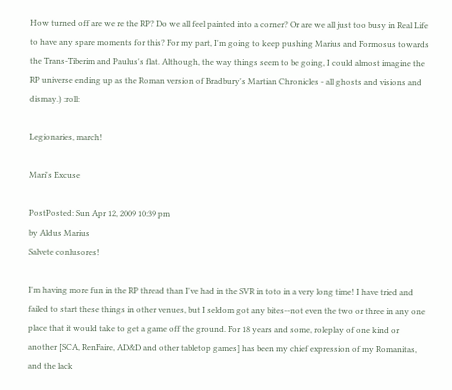How turned off are we re the RP? Do we all feel painted into a corner? Or are we all just too busy in Real Life to have any spare moments for this? For my part, I'm going to keep pushing Marius and Formosus towards the Trans-Tiberim and Paulus's flat. Although, the way things seem to be going, I could almost imagine the RP universe ending up as the Roman version of Bradbury's Martian Chronicles - all ghosts and visions and dismay.) :roll:

Legionaries, march!

Mari's Excuse

PostPosted: Sun Apr 12, 2009 10:39 pm
by Aldus Marius
Salvete conlusores!

I'm having more fun in the RP thread than I've had in the SVR in toto in a very long time! I have tried and failed to start these things in other venues, but I seldom got any bites--not even the two or three in any one place that it would take to get a game off the ground. For 18 years and some, roleplay of one kind or another [SCA, RenFaire, AD&D and other tabletop games] has been my chief expression of my Romanitas, and the lack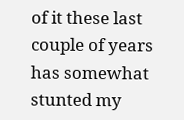of it these last couple of years has somewhat stunted my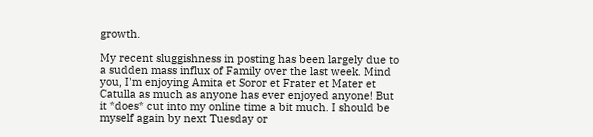growth.

My recent sluggishness in posting has been largely due to a sudden mass influx of Family over the last week. Mind you, I'm enjoying Amita et Soror et Frater et Mater et Catulla as much as anyone has ever enjoyed anyone! But it *does* cut into my online time a bit much. I should be myself again by next Tuesday or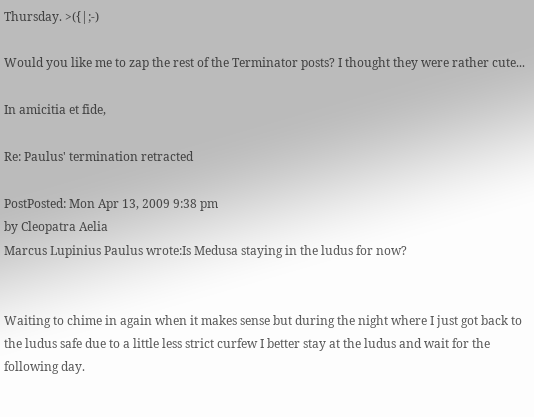Thursday. >({|;-)

Would you like me to zap the rest of the Terminator posts? I thought they were rather cute...

In amicitia et fide,

Re: Paulus' termination retracted

PostPosted: Mon Apr 13, 2009 9:38 pm
by Cleopatra Aelia
Marcus Lupinius Paulus wrote:Is Medusa staying in the ludus for now?


Waiting to chime in again when it makes sense but during the night where I just got back to the ludus safe due to a little less strict curfew I better stay at the ludus and wait for the following day.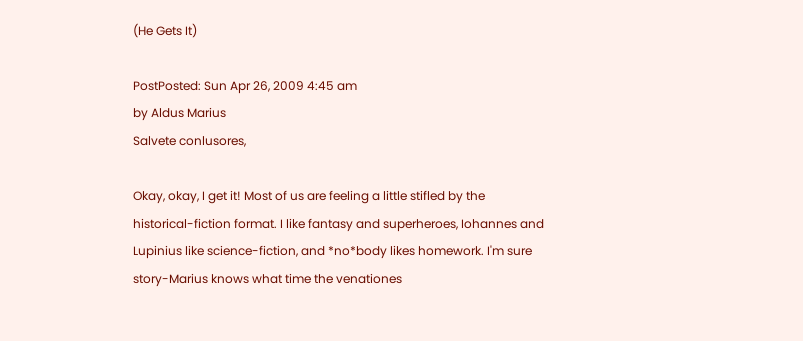(He Gets It)

PostPosted: Sun Apr 26, 2009 4:45 am
by Aldus Marius
Salvete conlusores,

Okay, okay, I get it! Most of us are feeling a little stifled by the historical-fiction format. I like fantasy and superheroes, Iohannes and Lupinius like science-fiction, and *no*body likes homework. I'm sure story-Marius knows what time the venationes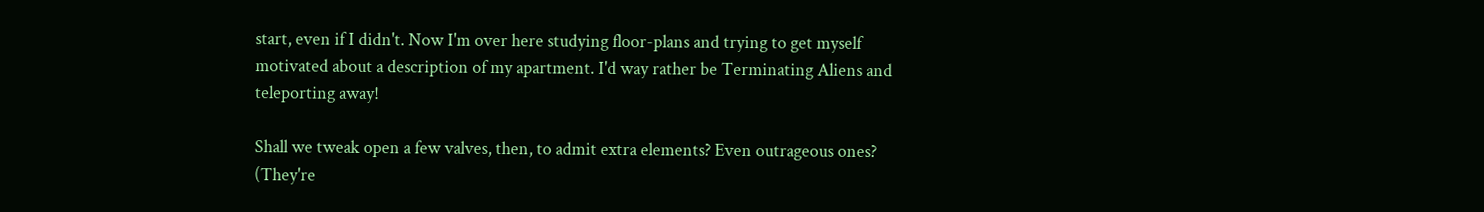start, even if I didn't. Now I'm over here studying floor-plans and trying to get myself motivated about a description of my apartment. I'd way rather be Terminating Aliens and teleporting away!

Shall we tweak open a few valves, then, to admit extra elements? Even outrageous ones? (They're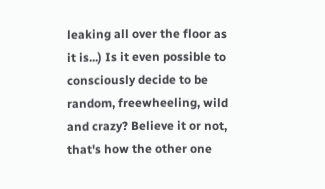leaking all over the floor as it is...) Is it even possible to consciously decide to be random, freewheeling, wild and crazy? Believe it or not, that's how the other one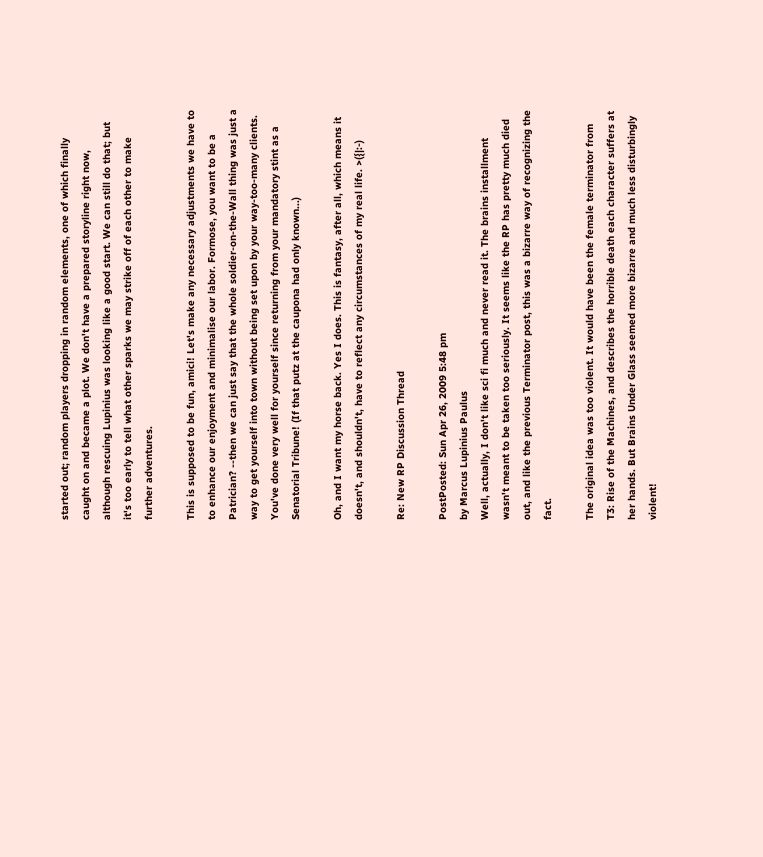started out; random players dropping in random elements, one of which finally caught on and became a plot. We don't have a prepared storyline right now, although rescuing Lupinius was looking like a good start. We can still do that; but it's too early to tell what other sparks we may strike off of each other to make further adventures.

This is supposed to be fun, amici! Let's make any necessary adjustments we have to to enhance our enjoyment and minimalise our labor. Formose, you want to be a Patrician? --then we can just say that the whole soldier-on-the-Wall thing was just a way to get yourself into town without being set upon by your way-too-many clients. You've done very well for yourself since returning from your mandatory stint as a Senatorial Tribune! (If that putz at the caupona had only known...)

Oh, and I want my horse back. Yes I does. This is fantasy, after all, which means it doesn't, and shouldn't, have to reflect any circumstances of my real life. >({|:-)

Re: New RP Discussion Thread

PostPosted: Sun Apr 26, 2009 5:48 pm
by Marcus Lupinius Paulus
Well, actually, I don't like sci fi much and never read it. The brains installment wasn't meant to be taken too seriously. It seems like the RP has pretty much died out, and like the previous Terminator post, this was a bizarre way of recognizing the fact.

The original idea was too violent. It would have been the female terminator from T3: Rise of the Machines, and describes the horrible death each character suffers at her hands. But Brains Under Glass seemed more bizarre and much less disturbingly violent!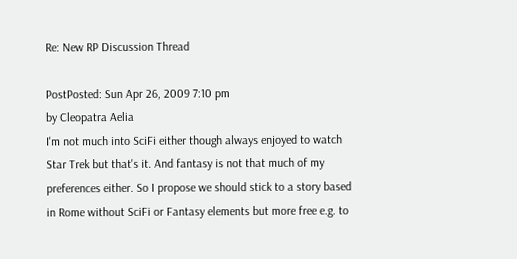Re: New RP Discussion Thread

PostPosted: Sun Apr 26, 2009 7:10 pm
by Cleopatra Aelia
I'm not much into SciFi either though always enjoyed to watch Star Trek but that's it. And fantasy is not that much of my preferences either. So I propose we should stick to a story based in Rome without SciFi or Fantasy elements but more free e.g. to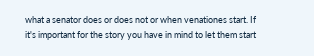what a senator does or does not or when venationes start. If it's important for the story you have in mind to let them start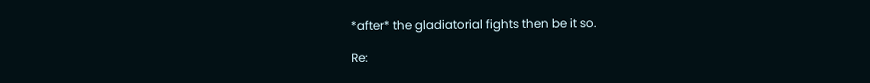*after* the gladiatorial fights then be it so.

Re: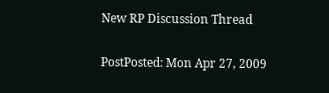New RP Discussion Thread

PostPosted: Mon Apr 27, 2009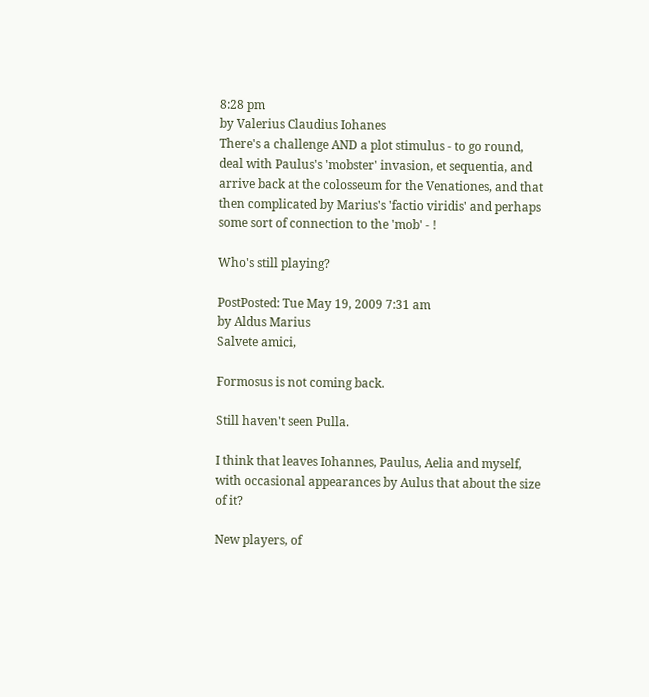8:28 pm
by Valerius Claudius Iohanes
There's a challenge AND a plot stimulus - to go round, deal with Paulus's 'mobster' invasion, et sequentia, and arrive back at the colosseum for the Venationes, and that then complicated by Marius's 'factio viridis' and perhaps some sort of connection to the 'mob' - !

Who's still playing?

PostPosted: Tue May 19, 2009 7:31 am
by Aldus Marius
Salvete amici,

Formosus is not coming back.

Still haven't seen Pulla.

I think that leaves Iohannes, Paulus, Aelia and myself, with occasional appearances by Aulus that about the size of it?

New players, of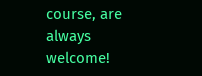course, are always welcome!